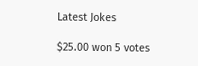Latest Jokes

$25.00 won 5 votes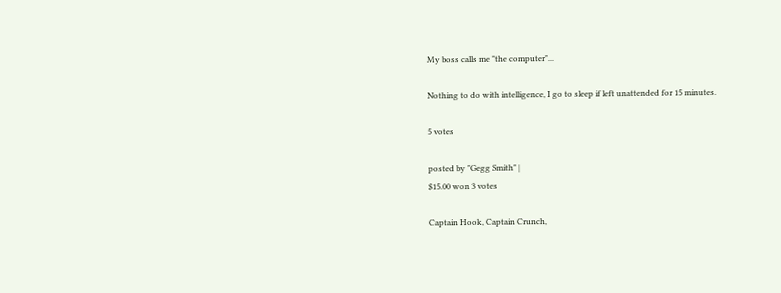My boss calls me "the computer"...

Nothing to do with intelligence, I go to sleep if left unattended for 15 minutes.

5 votes

posted by "Gegg Smith" |
$15.00 won 3 votes

Captain Hook, Captain Crunch,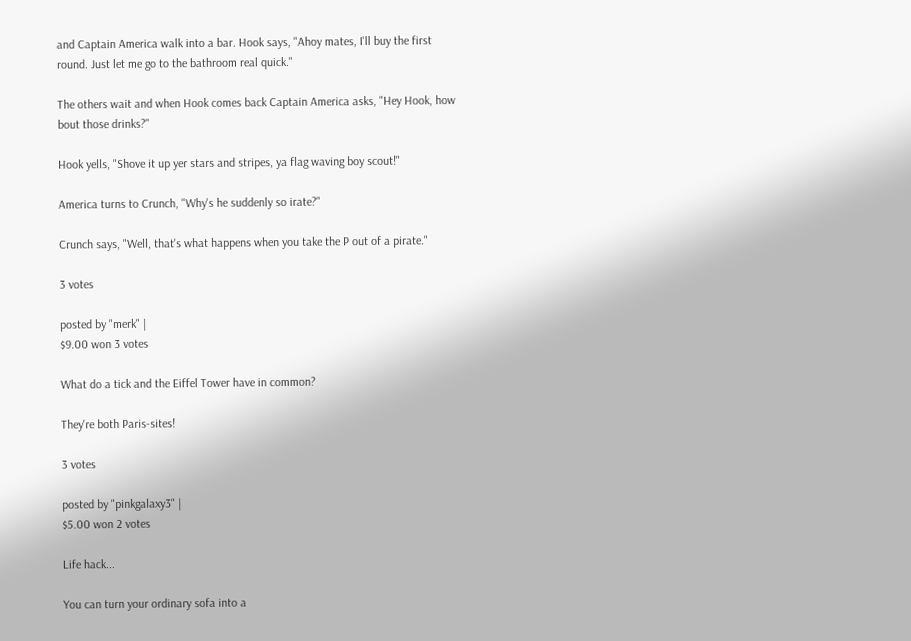and Captain America walk into a bar. Hook says, "Ahoy mates, I'll buy the first round. Just let me go to the bathroom real quick."

The others wait and when Hook comes back Captain America asks, "Hey Hook, how bout those drinks?"

Hook yells, "Shove it up yer stars and stripes, ya flag waving boy scout!"

America turns to Crunch, "Why's he suddenly so irate?"

Crunch says, "Well, that's what happens when you take the P out of a pirate."

3 votes

posted by "merk" |
$9.00 won 3 votes

What do a tick and the Eiffel Tower have in common?

They're both Paris-sites!

3 votes

posted by "pinkgalaxy3" |
$5.00 won 2 votes

Life hack...

You can turn your ordinary sofa into a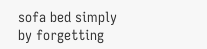sofa bed simply by forgetting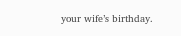your wife’s birthday.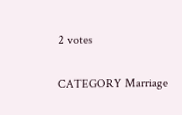2 votes

CATEGORY Marriage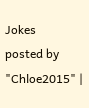Jokes
posted by "Chloe2015" |